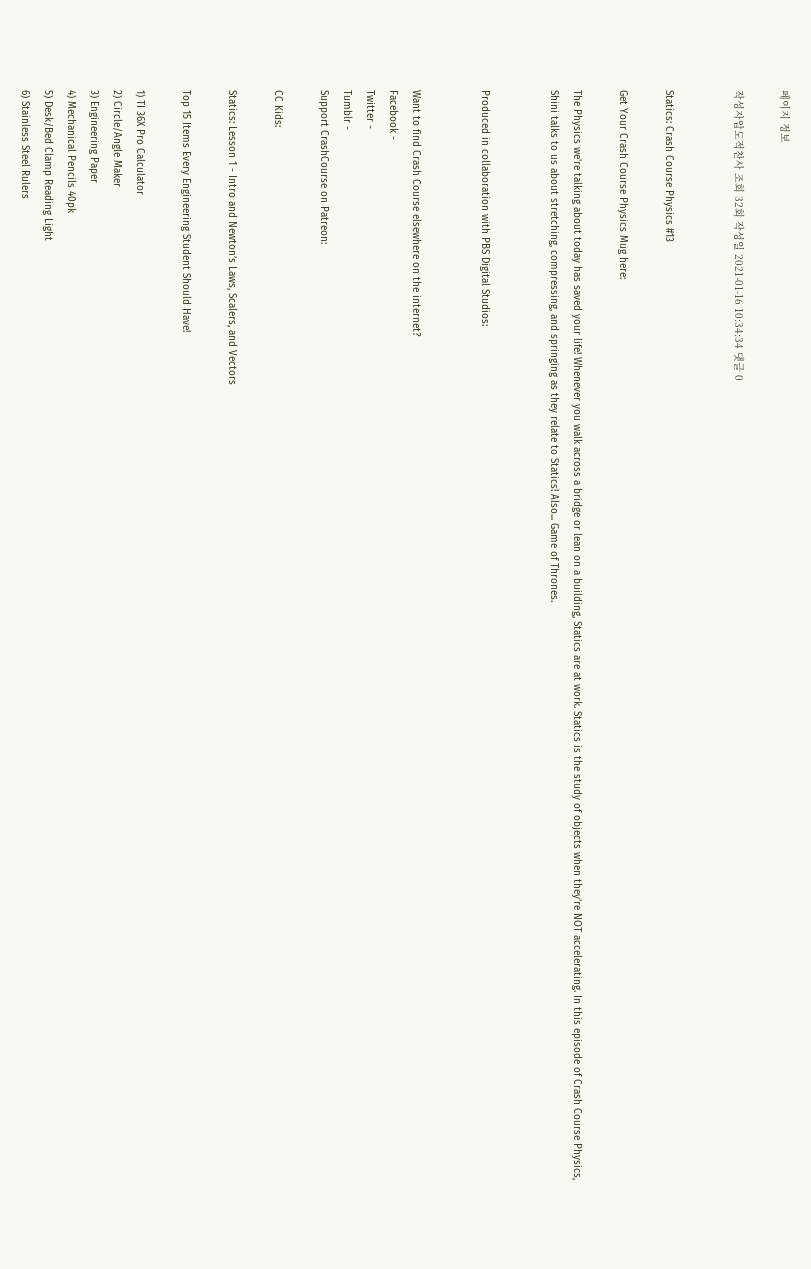페이지 정보

작성자압도적찬사 조회 32회 작성일 2021-01-16 10:34:34 댓글 0


Statics: Crash Course Physics #13

Get Your Crash Course Physics Mug here:

The Physics we're talking about today has saved your life! Whenever you walk across a bridge or lean on a building, Statics are at work. Statics is the study of objects when they're NOT accelerating. In this episode of Crash Course Physics, Shini talks to us about stretching, compressing, and springing as they relate to Statics! Also... Game of Thrones.


Produced in collaboration with PBS Digital Studios:


Want to find Crash Course elsewhere on the internet?
Facebook -
Twitter -
Tumblr -
Support CrashCourse on Patreon:

CC Kids:

Statics: Lesson 1 - Intro and Newton’s Laws, Scalers, and Vectors

Top 15 Items Every Engineering Student Should Have!

1) TI 36X Pro Calculator
2) Circle/Angle Maker
3) Engineering Paper
4) Mechanical Pencils 40pk
5) Desk/Bed Clamp Reading Light
6) Stainless Steel Rulers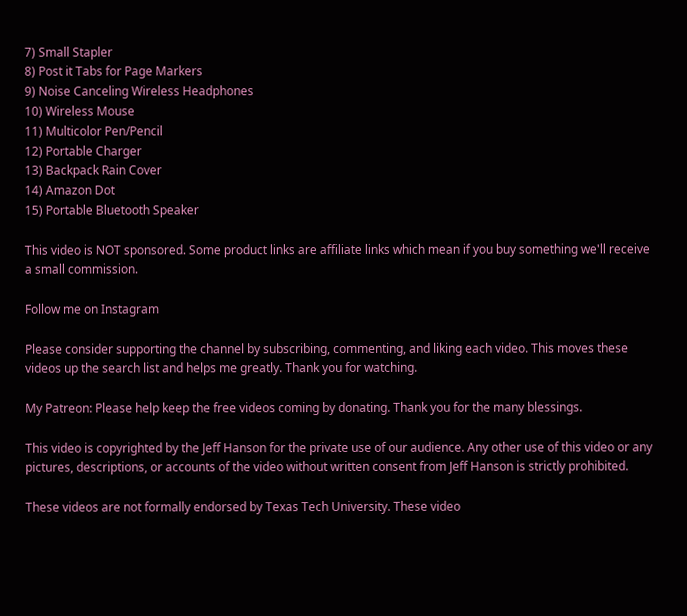7) Small Stapler
8) Post it Tabs for Page Markers
9) Noise Canceling Wireless Headphones
10) Wireless Mouse
11) Multicolor Pen/Pencil
12) Portable Charger
13) Backpack Rain Cover
14) Amazon Dot
15) Portable Bluetooth Speaker

This video is NOT sponsored. Some product links are affiliate links which mean if you buy something we'll receive a small commission.

Follow me on Instagram

Please consider supporting the channel by subscribing, commenting, and liking each video. This moves these videos up the search list and helps me greatly. Thank you for watching.

My Patreon: Please help keep the free videos coming by donating. Thank you for the many blessings.

This video is copyrighted by the Jeff Hanson for the private use of our audience. Any other use of this video or any pictures, descriptions, or accounts of the video without written consent from Jeff Hanson is strictly prohibited.

These videos are not formally endorsed by Texas Tech University. These video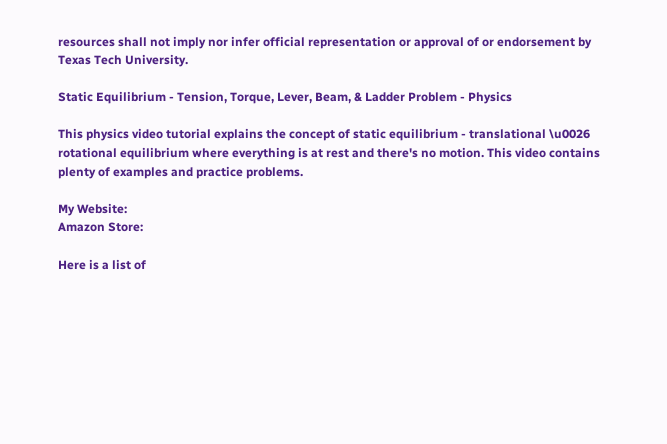resources shall not imply nor infer official representation or approval of or endorsement by Texas Tech University.

Static Equilibrium - Tension, Torque, Lever, Beam, & Ladder Problem - Physics

This physics video tutorial explains the concept of static equilibrium - translational \u0026 rotational equilibrium where everything is at rest and there's no motion. This video contains plenty of examples and practice problems.

My Website:
Amazon Store:

Here is a list of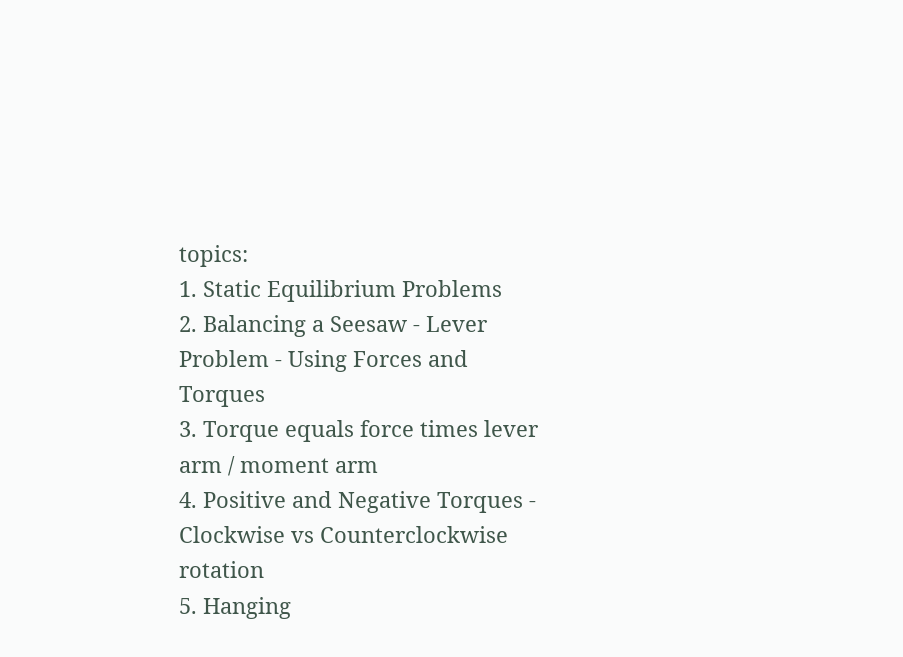topics:
1. Static Equilibrium Problems
2. Balancing a Seesaw - Lever Problem - Using Forces and Torques
3. Torque equals force times lever arm / moment arm
4. Positive and Negative Torques - Clockwise vs Counterclockwise rotation
5. Hanging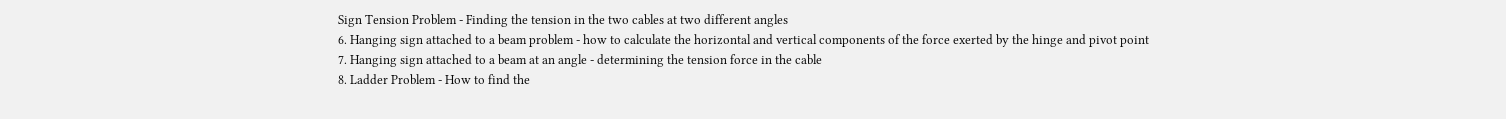Sign Tension Problem - Finding the tension in the two cables at two different angles
6. Hanging sign attached to a beam problem - how to calculate the horizontal and vertical components of the force exerted by the hinge and pivot point
7. Hanging sign attached to a beam at an angle - determining the tension force in the cable
8. Ladder Problem - How to find the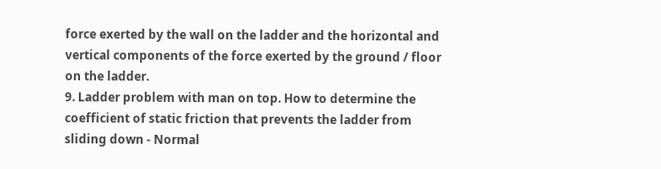force exerted by the wall on the ladder and the horizontal and vertical components of the force exerted by the ground / floor on the ladder.
9. Ladder problem with man on top. How to determine the coefficient of static friction that prevents the ladder from sliding down - Normal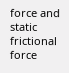force and static frictional force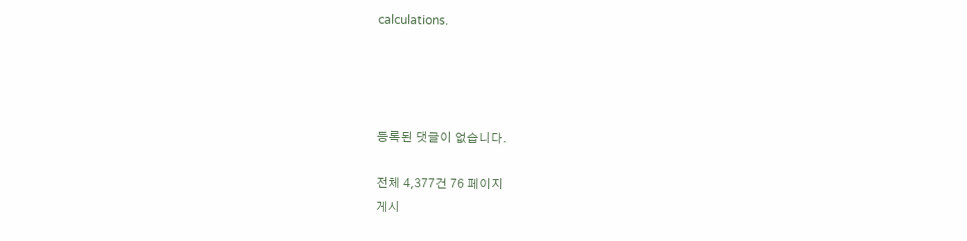calculations.




등록된 댓글이 없습니다.

전체 4,377건 76 페이지
게시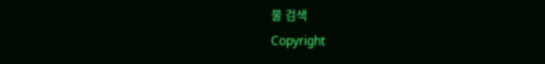물 검색
Copyright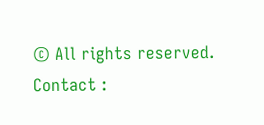© All rights reserved.  Contact :